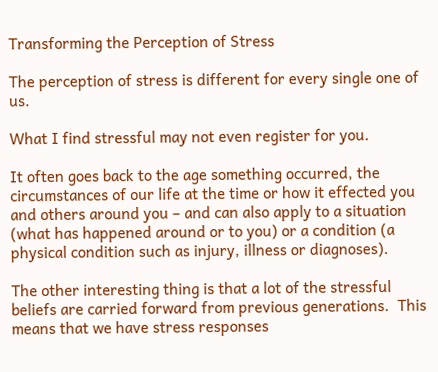Transforming the Perception of Stress

The perception of stress is different for every single one of us.

What I find stressful may not even register for you.

It often goes back to the age something occurred, the circumstances of our life at the time or how it effected you and others around you – and can also apply to a situation (what has happened around or to you) or a condition (a physical condition such as injury, illness or diagnoses).

The other interesting thing is that a lot of the stressful beliefs are carried forward from previous generations.  This means that we have stress responses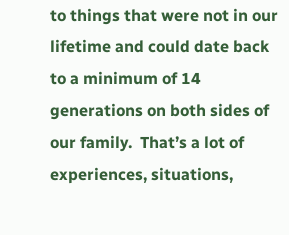to things that were not in our lifetime and could date back to a minimum of 14 generations on both sides of our family.  That’s a lot of experiences, situations,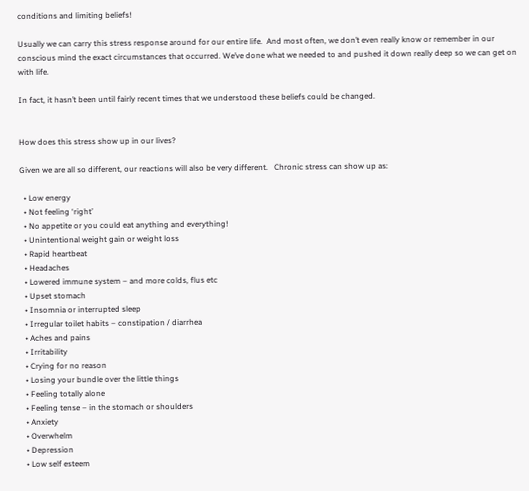conditions and limiting beliefs!

Usually we can carry this stress response around for our entire life.  And most often, we don’t even really know or remember in our conscious mind the exact circumstances that occurred. We’ve done what we needed to and pushed it down really deep so we can get on with life.

In fact, it hasn’t been until fairly recent times that we understood these beliefs could be changed.


How does this stress show up in our lives?

Given we are all so different, our reactions will also be very different.   Chronic stress can show up as:

  • Low energy
  • Not feeling ‘right’
  • No appetite or you could eat anything and everything!
  • Unintentional weight gain or weight loss
  • Rapid heartbeat
  • Headaches
  • Lowered immune system – and more colds, flus etc
  • Upset stomach
  • Insomnia or interrupted sleep
  • Irregular toilet habits – constipation / diarrhea
  • Aches and pains
  • Irritability
  • Crying for no reason
  • Losing your bundle over the little things
  • Feeling totally alone
  • Feeling tense – in the stomach or shoulders
  • Anxiety
  • Overwhelm
  • Depression
  • Low self esteem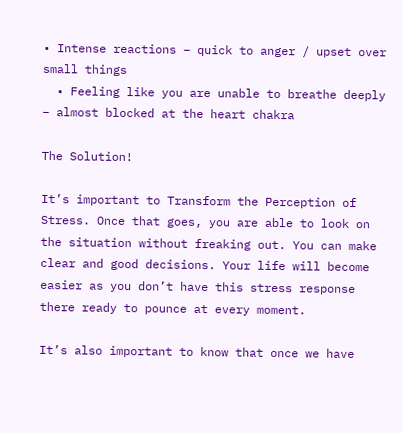• Intense reactions – quick to anger / upset over small things
  • Feeling like you are unable to breathe deeply – almost blocked at the heart chakra

The Solution!

It’s important to Transform the Perception of Stress. Once that goes, you are able to look on the situation without freaking out. You can make clear and good decisions. Your life will become easier as you don’t have this stress response there ready to pounce at every moment.

It’s also important to know that once we have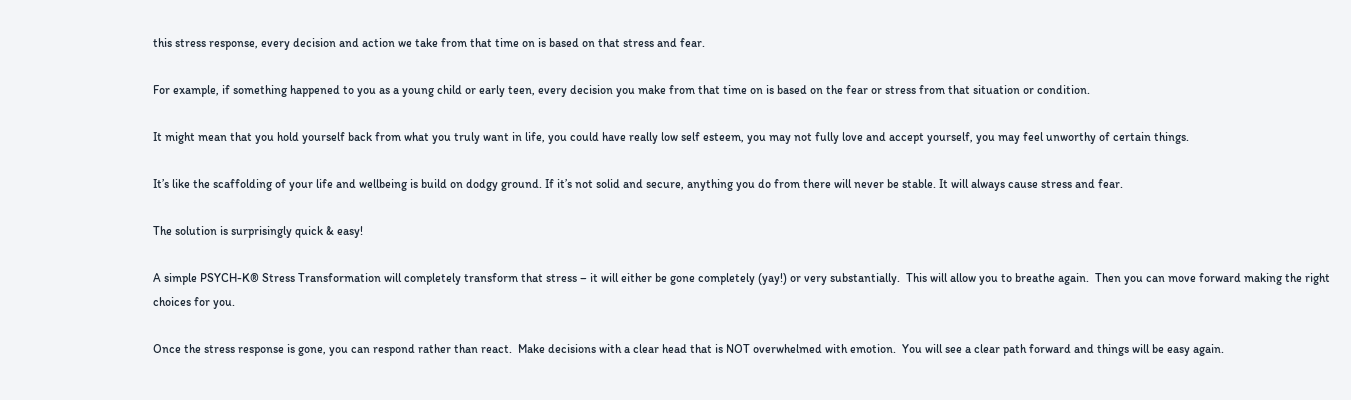this stress response, every decision and action we take from that time on is based on that stress and fear.

For example, if something happened to you as a young child or early teen, every decision you make from that time on is based on the fear or stress from that situation or condition.

It might mean that you hold yourself back from what you truly want in life, you could have really low self esteem, you may not fully love and accept yourself, you may feel unworthy of certain things.

It’s like the scaffolding of your life and wellbeing is build on dodgy ground. If it’s not solid and secure, anything you do from there will never be stable. It will always cause stress and fear.

The solution is surprisingly quick & easy!

A simple PSYCH-K® Stress Transformation will completely transform that stress – it will either be gone completely (yay!) or very substantially.  This will allow you to breathe again.  Then you can move forward making the right choices for you.

Once the stress response is gone, you can respond rather than react.  Make decisions with a clear head that is NOT overwhelmed with emotion.  You will see a clear path forward and things will be easy again.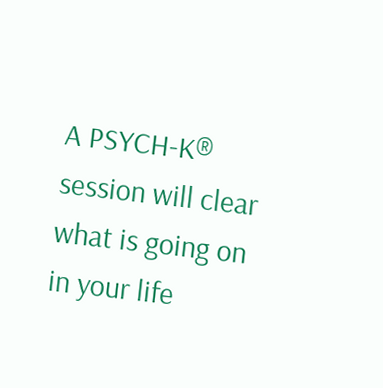A PSYCH-K® session will clear what is going on in your life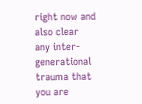right now and also clear any inter-generational trauma that you are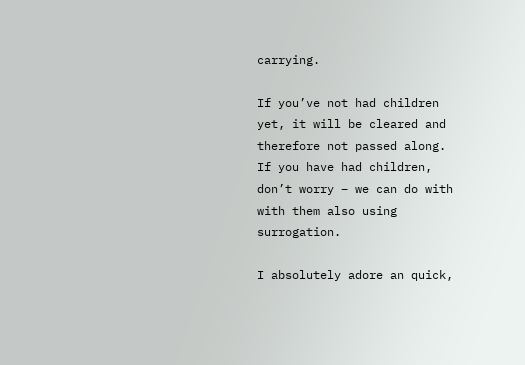carrying.

If you’ve not had children yet, it will be cleared and therefore not passed along.  If you have had children, don’t worry – we can do with with them also using surrogation.

I absolutely adore an quick,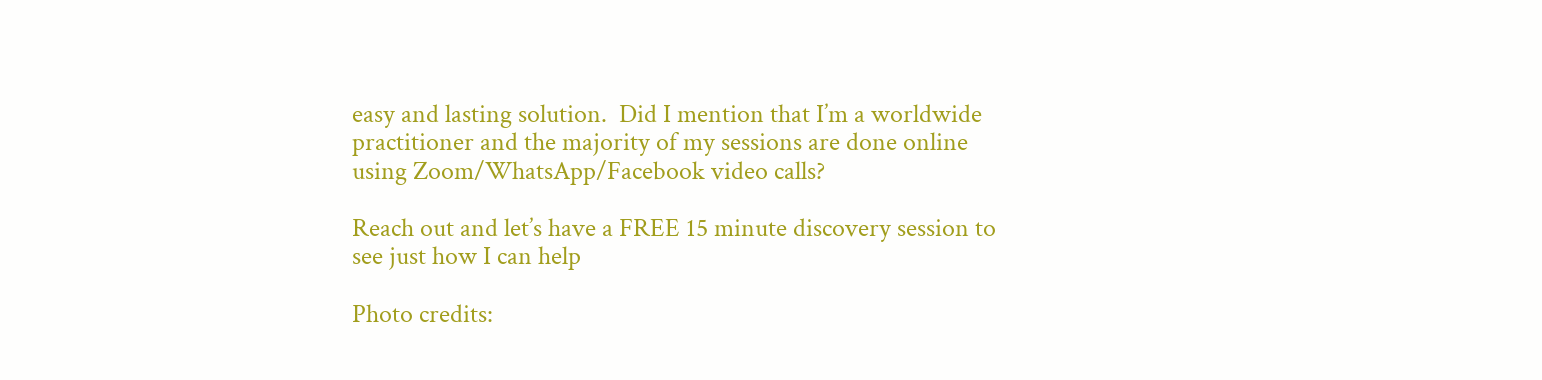easy and lasting solution.  Did I mention that I’m a worldwide practitioner and the majority of my sessions are done online using Zoom/WhatsApp/Facebook video calls?

Reach out and let’s have a FREE 15 minute discovery session to see just how I can help

Photo credits: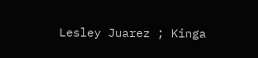Lesley Juarez ; Kinga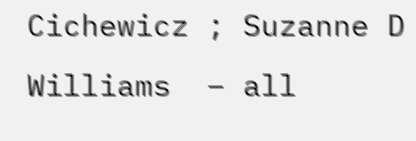Cichewicz ; Suzanne D Williams  – all